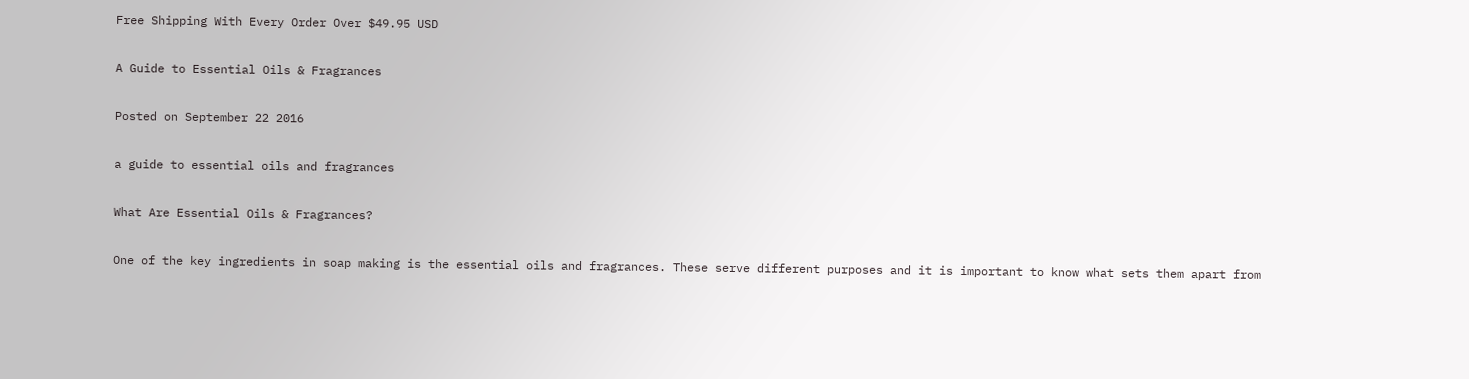Free Shipping With Every Order Over $49.95 USD

A Guide to Essential Oils & Fragrances

Posted on September 22 2016

a guide to essential oils and fragrances

What Are Essential Oils & Fragrances?

One of the key ingredients in soap making is the essential oils and fragrances. These serve different purposes and it is important to know what sets them apart from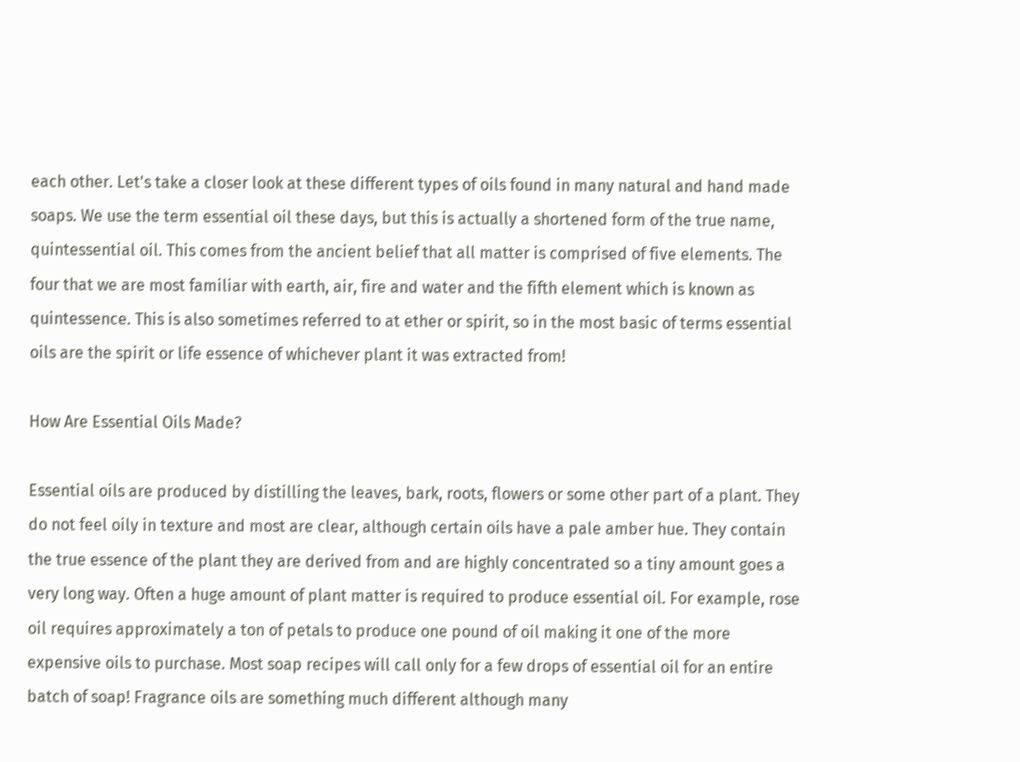each other. Let's take a closer look at these different types of oils found in many natural and hand made soaps. We use the term essential oil these days, but this is actually a shortened form of the true name, quintessential oil. This comes from the ancient belief that all matter is comprised of five elements. The four that we are most familiar with earth, air, fire and water and the fifth element which is known as quintessence. This is also sometimes referred to at ether or spirit, so in the most basic of terms essential oils are the spirit or life essence of whichever plant it was extracted from!

How Are Essential Oils Made?

Essential oils are produced by distilling the leaves, bark, roots, flowers or some other part of a plant. They do not feel oily in texture and most are clear, although certain oils have a pale amber hue. They contain the true essence of the plant they are derived from and are highly concentrated so a tiny amount goes a very long way. Often a huge amount of plant matter is required to produce essential oil. For example, rose oil requires approximately a ton of petals to produce one pound of oil making it one of the more expensive oils to purchase. Most soap recipes will call only for a few drops of essential oil for an entire batch of soap! Fragrance oils are something much different although many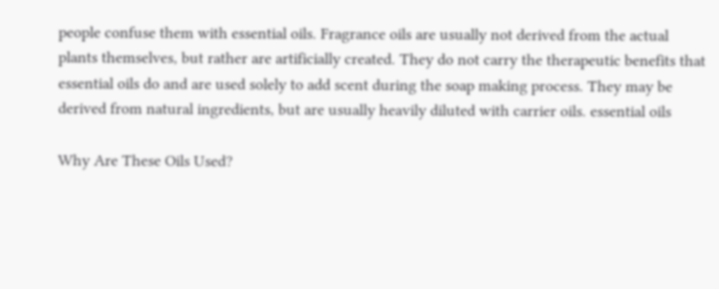people confuse them with essential oils. Fragrance oils are usually not derived from the actual plants themselves, but rather are artificially created. They do not carry the therapeutic benefits that essential oils do and are used solely to add scent during the soap making process. They may be derived from natural ingredients, but are usually heavily diluted with carrier oils. essential oils

Why Are These Oils Used?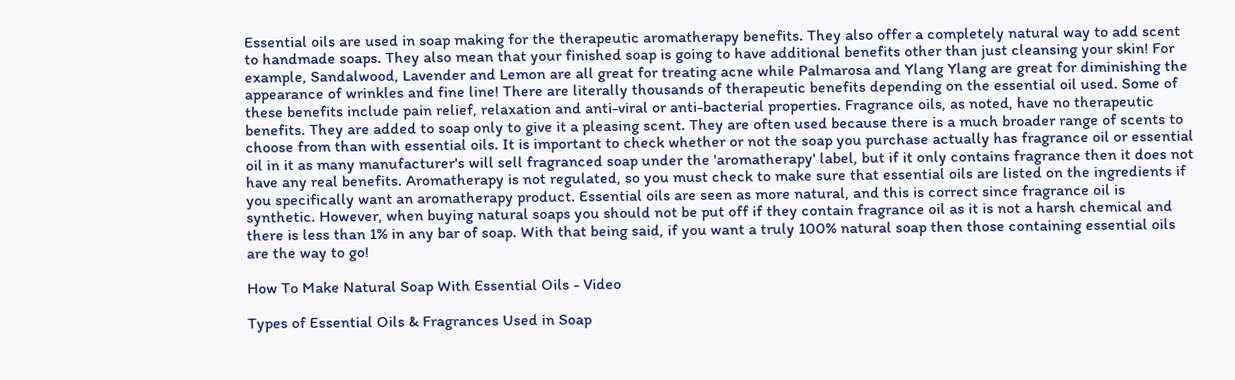Essential oils are used in soap making for the therapeutic aromatherapy benefits. They also offer a completely natural way to add scent to handmade soaps. They also mean that your finished soap is going to have additional benefits other than just cleansing your skin! For example, Sandalwood, Lavender and Lemon are all great for treating acne while Palmarosa and Ylang Ylang are great for diminishing the appearance of wrinkles and fine line! There are literally thousands of therapeutic benefits depending on the essential oil used. Some of these benefits include pain relief, relaxation and anti-viral or anti-bacterial properties. Fragrance oils, as noted, have no therapeutic benefits. They are added to soap only to give it a pleasing scent. They are often used because there is a much broader range of scents to choose from than with essential oils. It is important to check whether or not the soap you purchase actually has fragrance oil or essential oil in it as many manufacturer's will sell fragranced soap under the 'aromatherapy' label, but if it only contains fragrance then it does not have any real benefits. Aromatherapy is not regulated, so you must check to make sure that essential oils are listed on the ingredients if you specifically want an aromatherapy product. Essential oils are seen as more natural, and this is correct since fragrance oil is synthetic. However, when buying natural soaps you should not be put off if they contain fragrance oil as it is not a harsh chemical and there is less than 1% in any bar of soap. With that being said, if you want a truly 100% natural soap then those containing essential oils are the way to go!

How To Make Natural Soap With Essential Oils - Video

Types of Essential Oils & Fragrances Used in Soap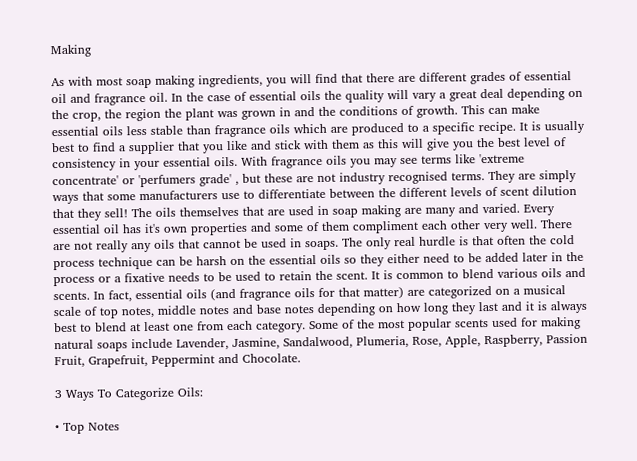Making

As with most soap making ingredients, you will find that there are different grades of essential oil and fragrance oil. In the case of essential oils the quality will vary a great deal depending on the crop, the region the plant was grown in and the conditions of growth. This can make essential oils less stable than fragrance oils which are produced to a specific recipe. It is usually best to find a supplier that you like and stick with them as this will give you the best level of consistency in your essential oils. With fragrance oils you may see terms like 'extreme concentrate' or 'perfumers grade' , but these are not industry recognised terms. They are simply ways that some manufacturers use to differentiate between the different levels of scent dilution that they sell! The oils themselves that are used in soap making are many and varied. Every essential oil has it's own properties and some of them compliment each other very well. There are not really any oils that cannot be used in soaps. The only real hurdle is that often the cold process technique can be harsh on the essential oils so they either need to be added later in the process or a fixative needs to be used to retain the scent. It is common to blend various oils and scents. In fact, essential oils (and fragrance oils for that matter) are categorized on a musical scale of top notes, middle notes and base notes depending on how long they last and it is always best to blend at least one from each category. Some of the most popular scents used for making natural soaps include Lavender, Jasmine, Sandalwood, Plumeria, Rose, Apple, Raspberry, Passion Fruit, Grapefruit, Peppermint and Chocolate.

3 Ways To Categorize Oils:

• Top Notes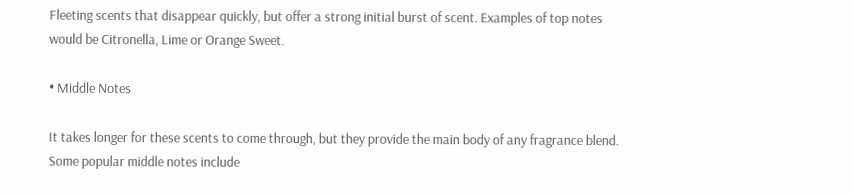Fleeting scents that disappear quickly, but offer a strong initial burst of scent. Examples of top notes would be Citronella, Lime or Orange Sweet.

• Middle Notes

It takes longer for these scents to come through, but they provide the main body of any fragrance blend. Some popular middle notes include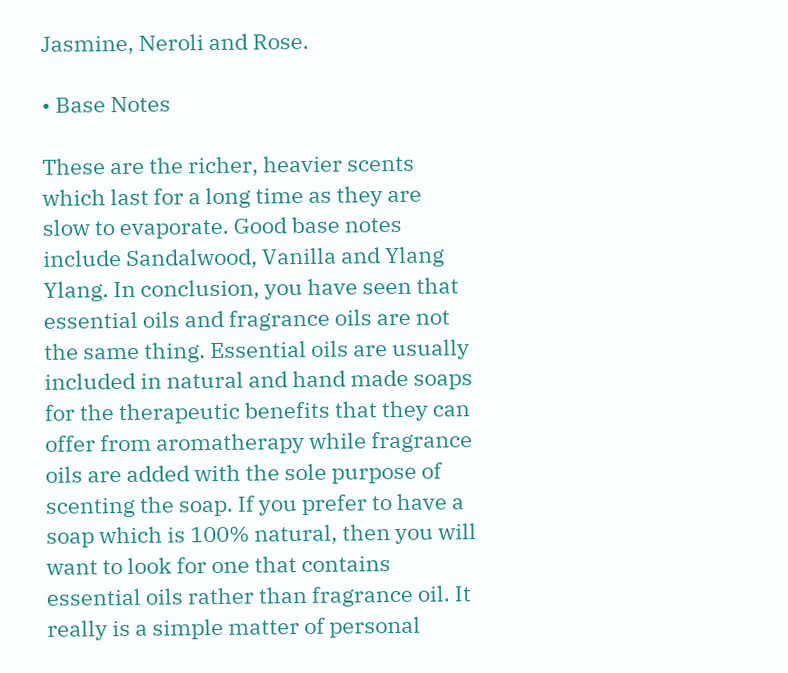Jasmine, Neroli and Rose.

• Base Notes

These are the richer, heavier scents which last for a long time as they are slow to evaporate. Good base notes include Sandalwood, Vanilla and Ylang Ylang. In conclusion, you have seen that essential oils and fragrance oils are not the same thing. Essential oils are usually included in natural and hand made soaps for the therapeutic benefits that they can offer from aromatherapy while fragrance oils are added with the sole purpose of scenting the soap. If you prefer to have a soap which is 100% natural, then you will want to look for one that contains essential oils rather than fragrance oil. It really is a simple matter of personal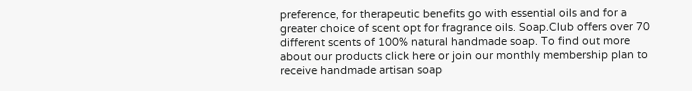preference, for therapeutic benefits go with essential oils and for a greater choice of scent opt for fragrance oils. Soap.Club offers over 70 different scents of 100% natural handmade soap. To find out more about our products click here or join our monthly membership plan to receive handmade artisan soap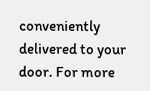conveniently delivered to your door. For more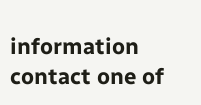information contact one of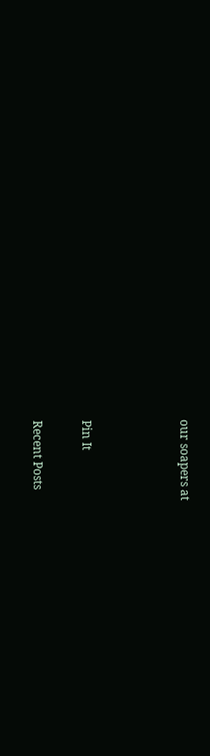our soapers at



Pin It

Recent Posts